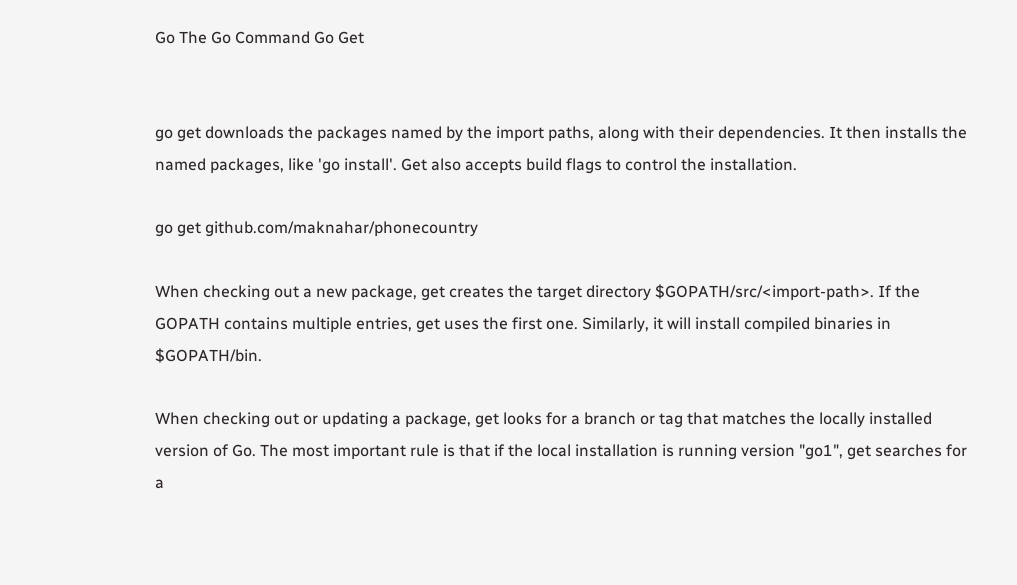Go The Go Command Go Get


go get downloads the packages named by the import paths, along with their dependencies. It then installs the named packages, like 'go install'. Get also accepts build flags to control the installation.

go get github.com/maknahar/phonecountry

When checking out a new package, get creates the target directory $GOPATH/src/<import-path>. If the GOPATH contains multiple entries, get uses the first one. Similarly, it will install compiled binaries in $GOPATH/bin.

When checking out or updating a package, get looks for a branch or tag that matches the locally installed version of Go. The most important rule is that if the local installation is running version "go1", get searches for a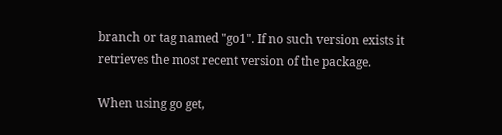branch or tag named "go1". If no such version exists it retrieves the most recent version of the package.

When using go get,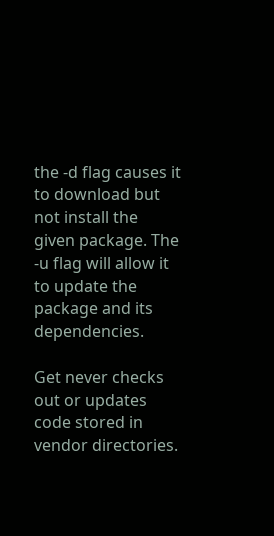the -d flag causes it to download but not install the given package. The -u flag will allow it to update the package and its dependencies.

Get never checks out or updates code stored in vendor directories.